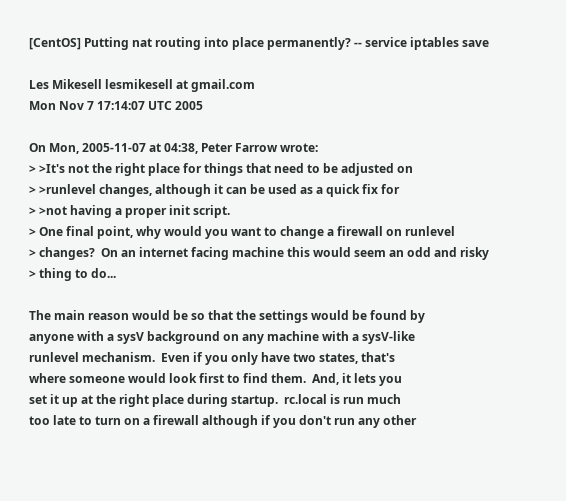[CentOS] Putting nat routing into place permanently? -- service iptables save

Les Mikesell lesmikesell at gmail.com
Mon Nov 7 17:14:07 UTC 2005

On Mon, 2005-11-07 at 04:38, Peter Farrow wrote:
> >It's not the right place for things that need to be adjusted on
> >runlevel changes, although it can be used as a quick fix for
> >not having a proper init script.
> One final point, why would you want to change a firewall on runlevel
> changes?  On an internet facing machine this would seem an odd and risky
> thing to do...

The main reason would be so that the settings would be found by
anyone with a sysV background on any machine with a sysV-like
runlevel mechanism.  Even if you only have two states, that's
where someone would look first to find them.  And, it lets you
set it up at the right place during startup.  rc.local is run much
too late to turn on a firewall although if you don't run any other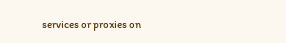services or proxies on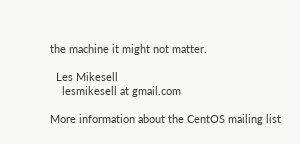the machine it might not matter.

  Les Mikesell
    lesmikesell at gmail.com

More information about the CentOS mailing list